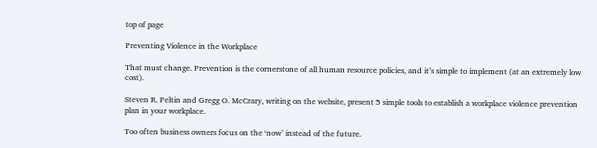top of page

Preventing Violence in the Workplace

That must change. Prevention is the cornerstone of all human resource policies, and it’s simple to implement (at an extremely low cost).

Steven R. Peltin and Gregg O. McCrary, writing on the website, present 5 simple tools to establish a workplace violence prevention plan in your workplace.

Too often business owners focus on the ‘now’ instead of the future.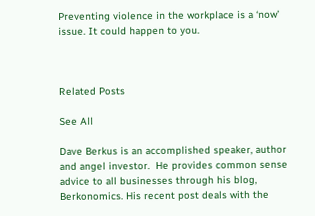Preventing violence in the workplace is a ‘now’ issue. It could happen to you.



Related Posts

See All

Dave Berkus is an accomplished speaker, author and angel investor.  He provides common sense advice to all businesses through his blog, Berkonomics. His recent post deals with the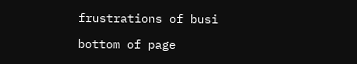frustrations of busi

bottom of page